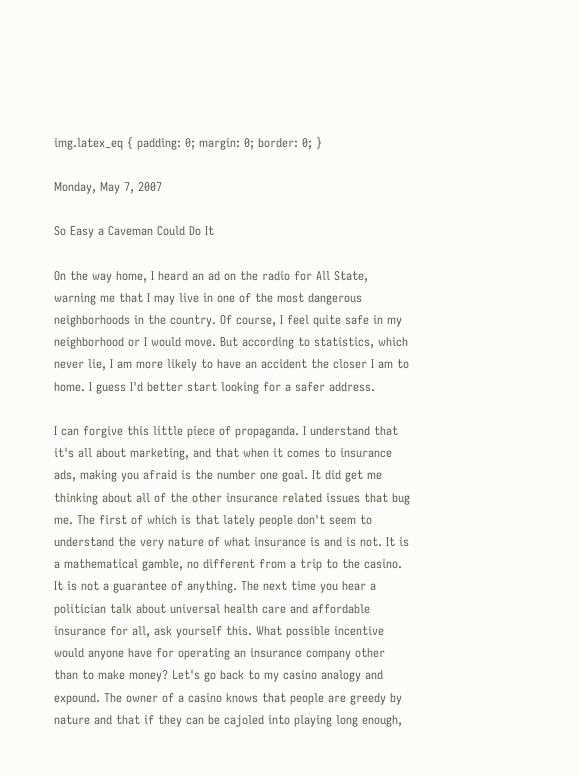img.latex_eq { padding: 0; margin: 0; border: 0; }

Monday, May 7, 2007

So Easy a Caveman Could Do It

On the way home, I heard an ad on the radio for All State, warning me that I may live in one of the most dangerous neighborhoods in the country. Of course, I feel quite safe in my neighborhood or I would move. But according to statistics, which never lie, I am more likely to have an accident the closer I am to home. I guess I'd better start looking for a safer address.

I can forgive this little piece of propaganda. I understand that it's all about marketing, and that when it comes to insurance ads, making you afraid is the number one goal. It did get me thinking about all of the other insurance related issues that bug me. The first of which is that lately people don't seem to understand the very nature of what insurance is and is not. It is a mathematical gamble, no different from a trip to the casino. It is not a guarantee of anything. The next time you hear a politician talk about universal health care and affordable insurance for all, ask yourself this. What possible incentive would anyone have for operating an insurance company other than to make money? Let's go back to my casino analogy and expound. The owner of a casino knows that people are greedy by nature and that if they can be cajoled into playing long enough,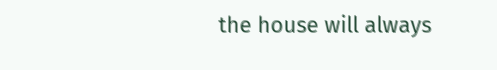the house will always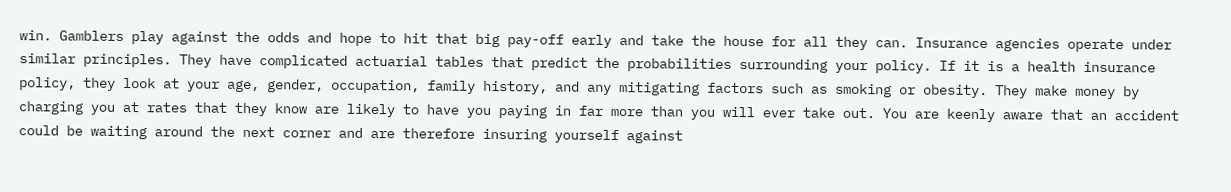win. Gamblers play against the odds and hope to hit that big pay-off early and take the house for all they can. Insurance agencies operate under similar principles. They have complicated actuarial tables that predict the probabilities surrounding your policy. If it is a health insurance policy, they look at your age, gender, occupation, family history, and any mitigating factors such as smoking or obesity. They make money by charging you at rates that they know are likely to have you paying in far more than you will ever take out. You are keenly aware that an accident could be waiting around the next corner and are therefore insuring yourself against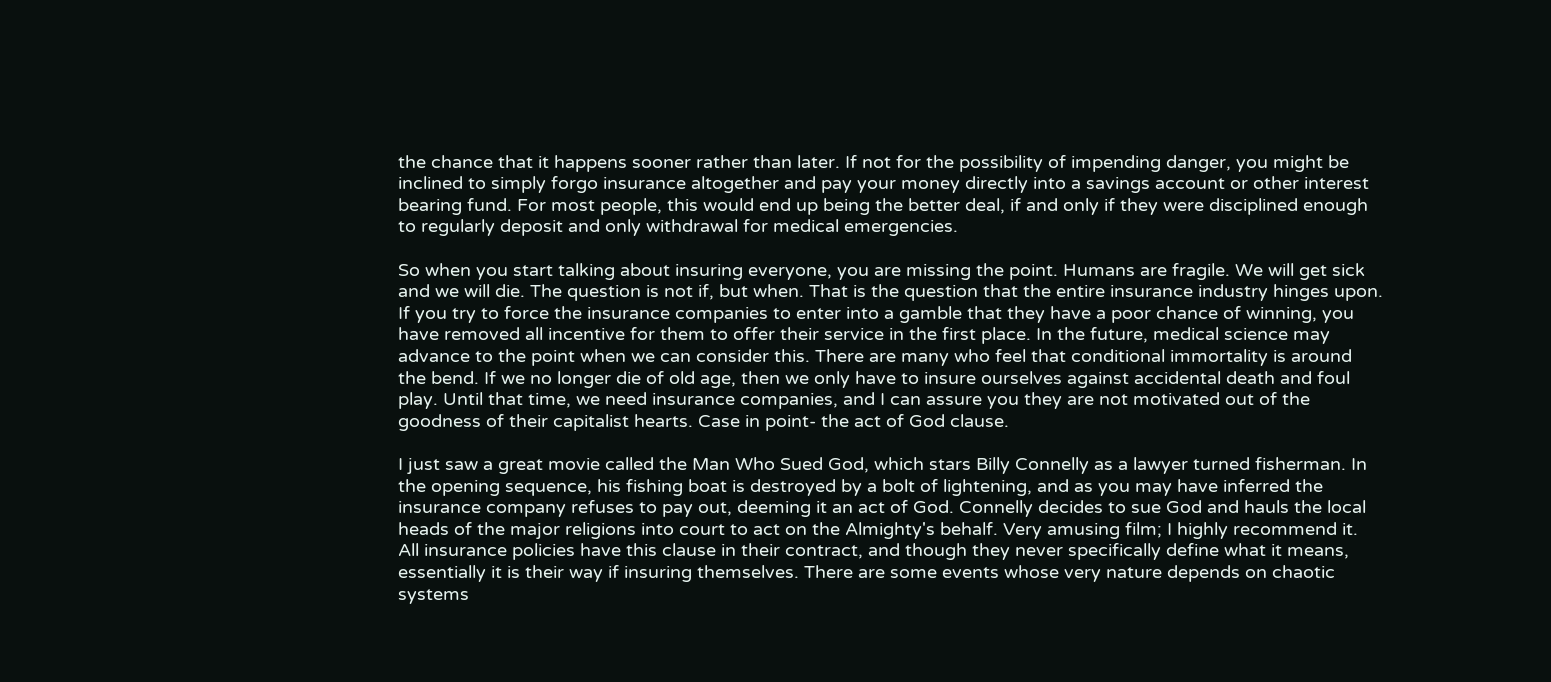the chance that it happens sooner rather than later. If not for the possibility of impending danger, you might be inclined to simply forgo insurance altogether and pay your money directly into a savings account or other interest bearing fund. For most people, this would end up being the better deal, if and only if they were disciplined enough to regularly deposit and only withdrawal for medical emergencies.

So when you start talking about insuring everyone, you are missing the point. Humans are fragile. We will get sick and we will die. The question is not if, but when. That is the question that the entire insurance industry hinges upon. If you try to force the insurance companies to enter into a gamble that they have a poor chance of winning, you have removed all incentive for them to offer their service in the first place. In the future, medical science may advance to the point when we can consider this. There are many who feel that conditional immortality is around the bend. If we no longer die of old age, then we only have to insure ourselves against accidental death and foul play. Until that time, we need insurance companies, and I can assure you they are not motivated out of the goodness of their capitalist hearts. Case in point- the act of God clause.

I just saw a great movie called the Man Who Sued God, which stars Billy Connelly as a lawyer turned fisherman. In the opening sequence, his fishing boat is destroyed by a bolt of lightening, and as you may have inferred the insurance company refuses to pay out, deeming it an act of God. Connelly decides to sue God and hauls the local heads of the major religions into court to act on the Almighty's behalf. Very amusing film; I highly recommend it. All insurance policies have this clause in their contract, and though they never specifically define what it means, essentially it is their way if insuring themselves. There are some events whose very nature depends on chaotic systems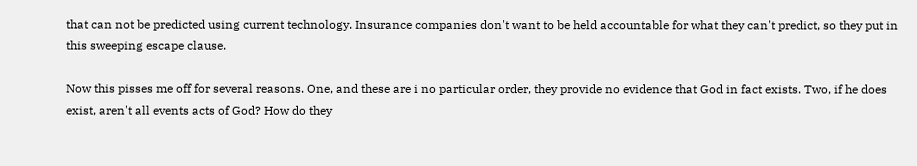that can not be predicted using current technology. Insurance companies don't want to be held accountable for what they can't predict, so they put in this sweeping escape clause.

Now this pisses me off for several reasons. One, and these are i no particular order, they provide no evidence that God in fact exists. Two, if he does exist, aren't all events acts of God? How do they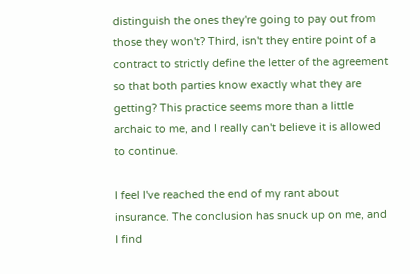distinguish the ones they're going to pay out from those they won't? Third, isn't they entire point of a contract to strictly define the letter of the agreement so that both parties know exactly what they are getting? This practice seems more than a little archaic to me, and I really can't believe it is allowed to continue.

I feel I've reached the end of my rant about insurance. The conclusion has snuck up on me, and I find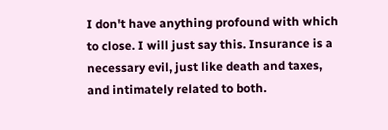I don't have anything profound with which to close. I will just say this. Insurance is a necessary evil, just like death and taxes, and intimately related to both.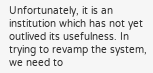Unfortunately, it is an institution which has not yet outlived its usefulness. In trying to revamp the system, we need to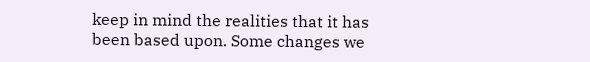keep in mind the realities that it has been based upon. Some changes we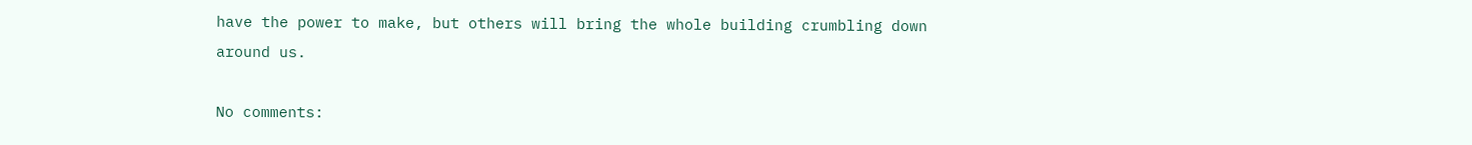have the power to make, but others will bring the whole building crumbling down around us.

No comments: